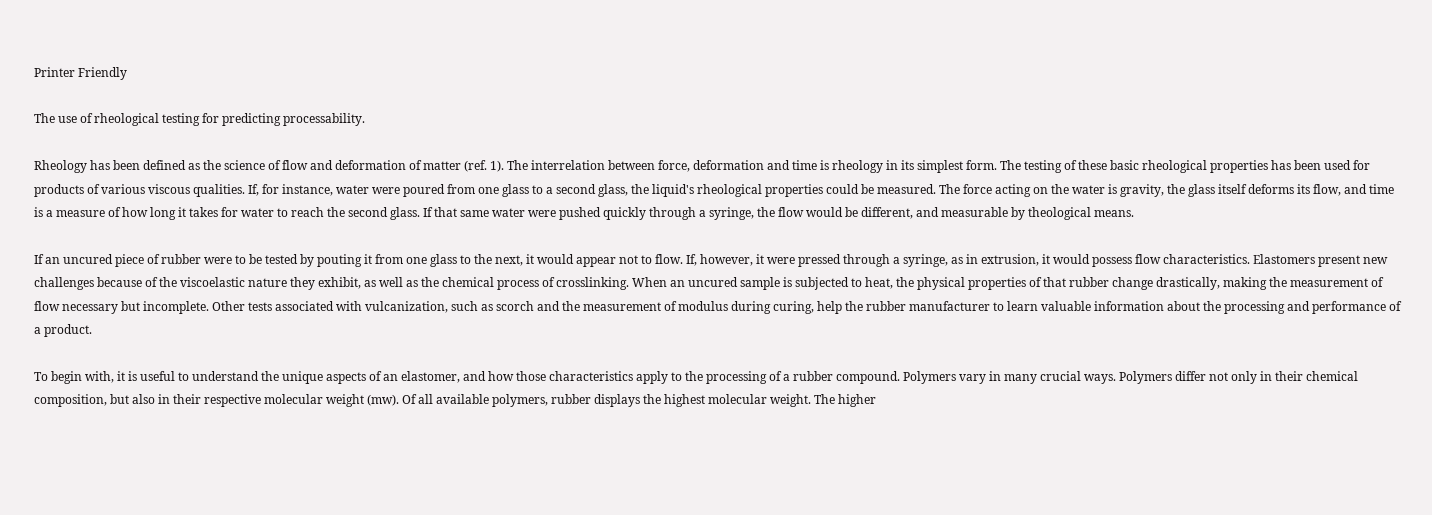Printer Friendly

The use of rheological testing for predicting processability.

Rheology has been defined as the science of flow and deformation of matter (ref. 1). The interrelation between force, deformation and time is rheology in its simplest form. The testing of these basic rheological properties has been used for products of various viscous qualities. If, for instance, water were poured from one glass to a second glass, the liquid's rheological properties could be measured. The force acting on the water is gravity, the glass itself deforms its flow, and time is a measure of how long it takes for water to reach the second glass. If that same water were pushed quickly through a syringe, the flow would be different, and measurable by theological means.

If an uncured piece of rubber were to be tested by pouting it from one glass to the next, it would appear not to flow. If, however, it were pressed through a syringe, as in extrusion, it would possess flow characteristics. Elastomers present new challenges because of the viscoelastic nature they exhibit, as well as the chemical process of crosslinking. When an uncured sample is subjected to heat, the physical properties of that rubber change drastically, making the measurement of flow necessary but incomplete. Other tests associated with vulcanization, such as scorch and the measurement of modulus during curing, help the rubber manufacturer to learn valuable information about the processing and performance of a product.

To begin with, it is useful to understand the unique aspects of an elastomer, and how those characteristics apply to the processing of a rubber compound. Polymers vary in many crucial ways. Polymers differ not only in their chemical composition, but also in their respective molecular weight (mw). Of all available polymers, rubber displays the highest molecular weight. The higher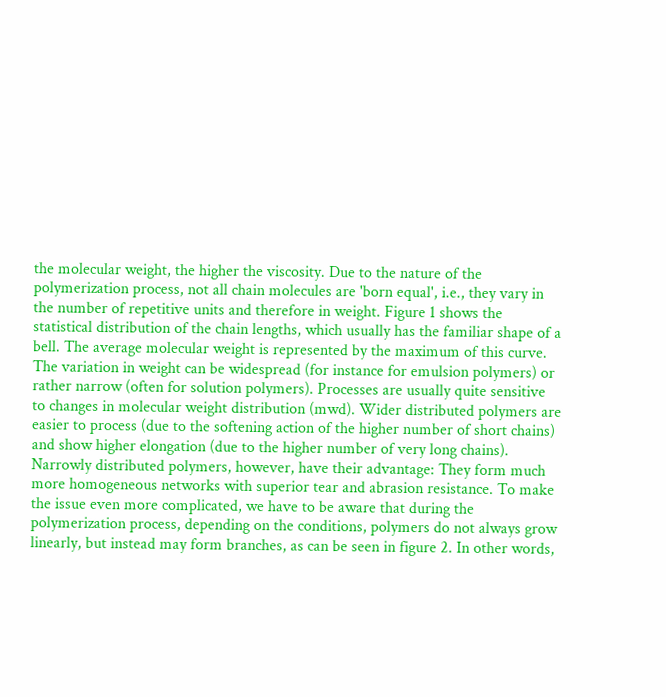the molecular weight, the higher the viscosity. Due to the nature of the polymerization process, not all chain molecules are 'born equal', i.e., they vary in the number of repetitive units and therefore in weight. Figure 1 shows the statistical distribution of the chain lengths, which usually has the familiar shape of a bell. The average molecular weight is represented by the maximum of this curve. The variation in weight can be widespread (for instance for emulsion polymers) or rather narrow (often for solution polymers). Processes are usually quite sensitive to changes in molecular weight distribution (mwd). Wider distributed polymers are easier to process (due to the softening action of the higher number of short chains) and show higher elongation (due to the higher number of very long chains). Narrowly distributed polymers, however, have their advantage: They form much more homogeneous networks with superior tear and abrasion resistance. To make the issue even more complicated, we have to be aware that during the polymerization process, depending on the conditions, polymers do not always grow linearly, but instead may form branches, as can be seen in figure 2. In other words,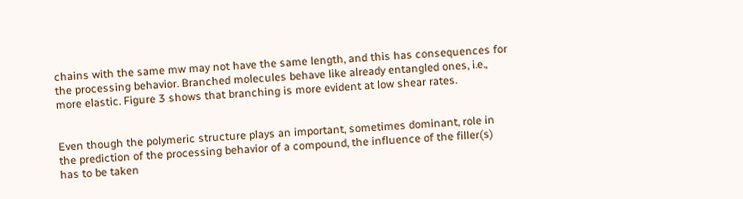chains with the same mw may not have the same length, and this has consequences for the processing behavior. Branched molecules behave like already entangled ones, i.e., more elastic. Figure 3 shows that branching is more evident at low shear rates.


Even though the polymeric structure plays an important, sometimes dominant, role in the prediction of the processing behavior of a compound, the influence of the filler(s) has to be taken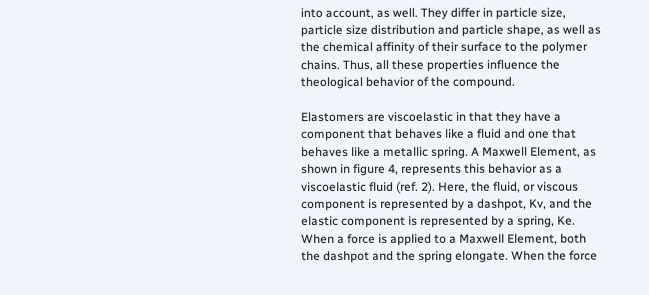into account, as well. They differ in particle size, particle size distribution and particle shape, as well as the chemical affinity of their surface to the polymer chains. Thus, all these properties influence the theological behavior of the compound.

Elastomers are viscoelastic in that they have a component that behaves like a fluid and one that behaves like a metallic spring. A Maxwell Element, as shown in figure 4, represents this behavior as a viscoelastic fluid (ref. 2). Here, the fluid, or viscous component is represented by a dashpot, Kv, and the elastic component is represented by a spring, Ke. When a force is applied to a Maxwell Element, both the dashpot and the spring elongate. When the force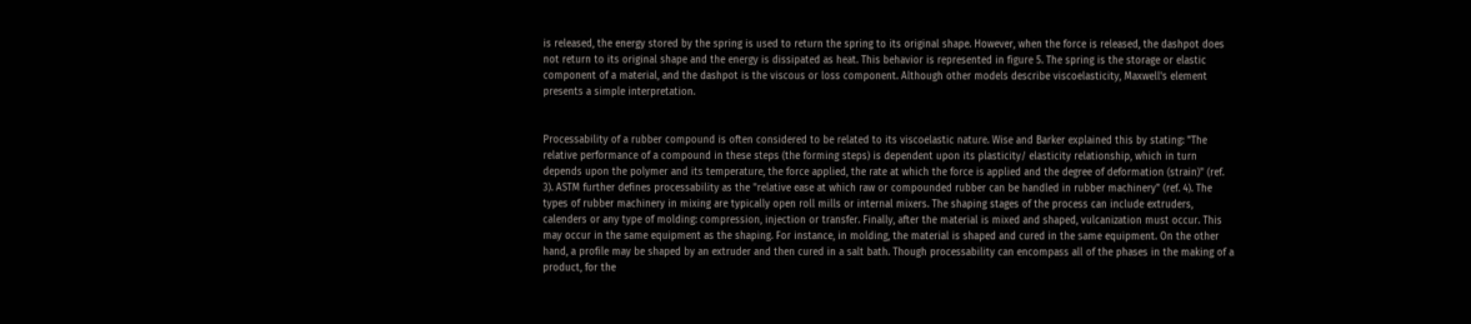is released, the energy stored by the spring is used to return the spring to its original shape. However, when the force is released, the dashpot does not return to its original shape and the energy is dissipated as heat. This behavior is represented in figure 5. The spring is the storage or elastic component of a material, and the dashpot is the viscous or loss component. Although other models describe viscoelasticity, Maxwell's element presents a simple interpretation.


Processability of a rubber compound is often considered to be related to its viscoelastic nature. Wise and Barker explained this by stating: "The relative performance of a compound in these steps (the forming steps) is dependent upon its plasticity/ elasticity relationship, which in turn depends upon the polymer and its temperature, the force applied, the rate at which the force is applied and the degree of deformation (strain)" (ref. 3). ASTM further defines processability as the "relative ease at which raw or compounded rubber can be handled in rubber machinery" (ref. 4). The types of rubber machinery in mixing are typically open roll mills or internal mixers. The shaping stages of the process can include extruders, calenders or any type of molding: compression, injection or transfer. Finally, after the material is mixed and shaped, vulcanization must occur. This may occur in the same equipment as the shaping. For instance, in molding, the material is shaped and cured in the same equipment. On the other hand, a profile may be shaped by an extruder and then cured in a salt bath. Though processability can encompass all of the phases in the making of a product, for the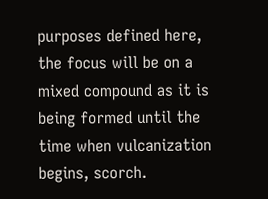purposes defined here, the focus will be on a mixed compound as it is being formed until the time when vulcanization begins, scorch.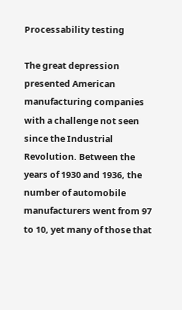Processability testing

The great depression presented American manufacturing companies with a challenge not seen since the Industrial Revolution. Between the years of 1930 and 1936, the number of automobile manufacturers went from 97 to 10, yet many of those that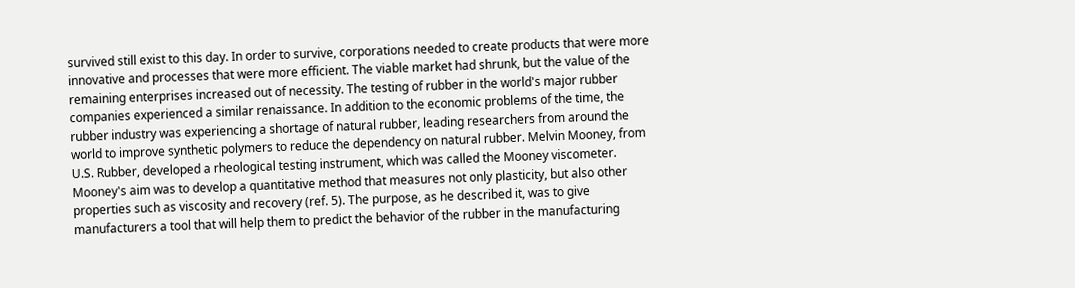survived still exist to this day. In order to survive, corporations needed to create products that were more innovative and processes that were more efficient. The viable market had shrunk, but the value of the remaining enterprises increased out of necessity. The testing of rubber in the world's major rubber companies experienced a similar renaissance. In addition to the economic problems of the time, the rubber industry was experiencing a shortage of natural rubber, leading researchers from around the world to improve synthetic polymers to reduce the dependency on natural rubber. Melvin Mooney, from U.S. Rubber, developed a rheological testing instrument, which was called the Mooney viscometer. Mooney's aim was to develop a quantitative method that measures not only plasticity, but also other properties such as viscosity and recovery (ref. 5). The purpose, as he described it, was to give manufacturers a tool that will help them to predict the behavior of the rubber in the manufacturing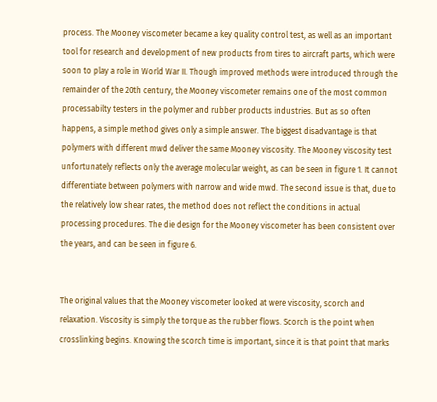process. The Mooney viscometer became a key quality control test, as well as an important tool for research and development of new products from tires to aircraft parts, which were soon to play a role in World War II. Though improved methods were introduced through the remainder of the 20th century, the Mooney viscometer remains one of the most common processabilty testers in the polymer and rubber products industries. But as so often happens, a simple method gives only a simple answer. The biggest disadvantage is that polymers with different mwd deliver the same Mooney viscosity. The Mooney viscosity test unfortunately reflects only the average molecular weight, as can be seen in figure 1. It cannot differentiate between polymers with narrow and wide mwd. The second issue is that, due to the relatively low shear rates, the method does not reflect the conditions in actual processing procedures. The die design for the Mooney viscometer has been consistent over the years, and can be seen in figure 6.


The original values that the Mooney viscometer looked at were viscosity, scorch and relaxation. Viscosity is simply the torque as the rubber flows. Scorch is the point when crosslinking begins. Knowing the scorch time is important, since it is that point that marks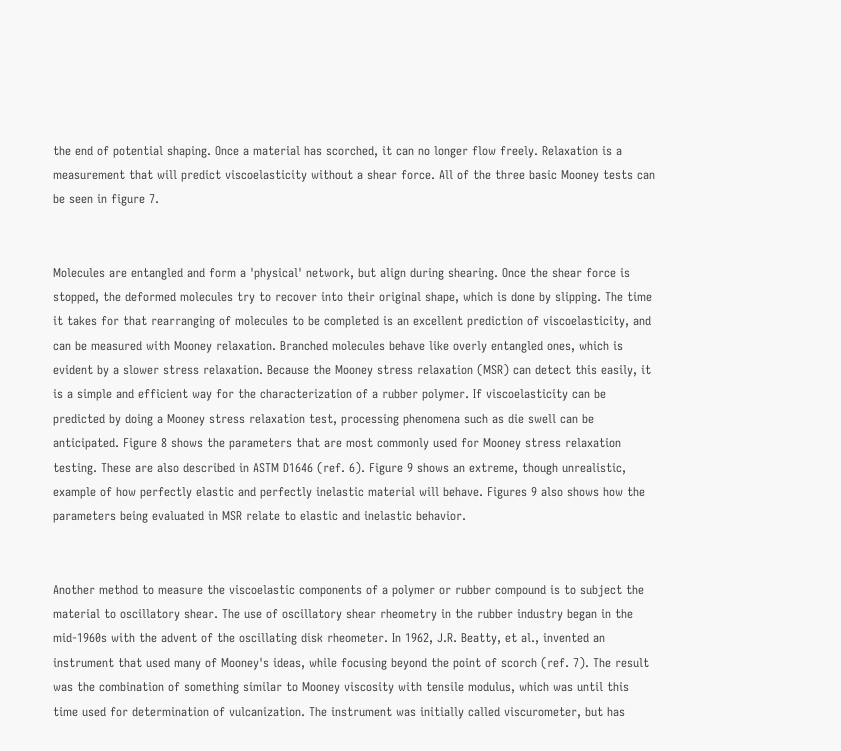the end of potential shaping. Once a material has scorched, it can no longer flow freely. Relaxation is a measurement that will predict viscoelasticity without a shear force. All of the three basic Mooney tests can be seen in figure 7.


Molecules are entangled and form a 'physical' network, but align during shearing. Once the shear force is stopped, the deformed molecules try to recover into their original shape, which is done by slipping. The time it takes for that rearranging of molecules to be completed is an excellent prediction of viscoelasticity, and can be measured with Mooney relaxation. Branched molecules behave like overly entangled ones, which is evident by a slower stress relaxation. Because the Mooney stress relaxation (MSR) can detect this easily, it is a simple and efficient way for the characterization of a rubber polymer. If viscoelasticity can be predicted by doing a Mooney stress relaxation test, processing phenomena such as die swell can be anticipated. Figure 8 shows the parameters that are most commonly used for Mooney stress relaxation testing. These are also described in ASTM D1646 (ref. 6). Figure 9 shows an extreme, though unrealistic, example of how perfectly elastic and perfectly inelastic material will behave. Figures 9 also shows how the parameters being evaluated in MSR relate to elastic and inelastic behavior.


Another method to measure the viscoelastic components of a polymer or rubber compound is to subject the material to oscillatory shear. The use of oscillatory shear rheometry in the rubber industry began in the mid-1960s with the advent of the oscillating disk rheometer. In 1962, J.R. Beatty, et al., invented an instrument that used many of Mooney's ideas, while focusing beyond the point of scorch (ref. 7). The result was the combination of something similar to Mooney viscosity with tensile modulus, which was until this time used for determination of vulcanization. The instrument was initially called viscurometer, but has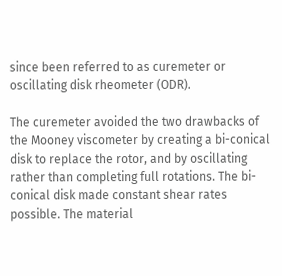since been referred to as curemeter or oscillating disk rheometer (ODR).

The curemeter avoided the two drawbacks of the Mooney viscometer by creating a bi-conical disk to replace the rotor, and by oscillating rather than completing full rotations. The bi-conical disk made constant shear rates possible. The material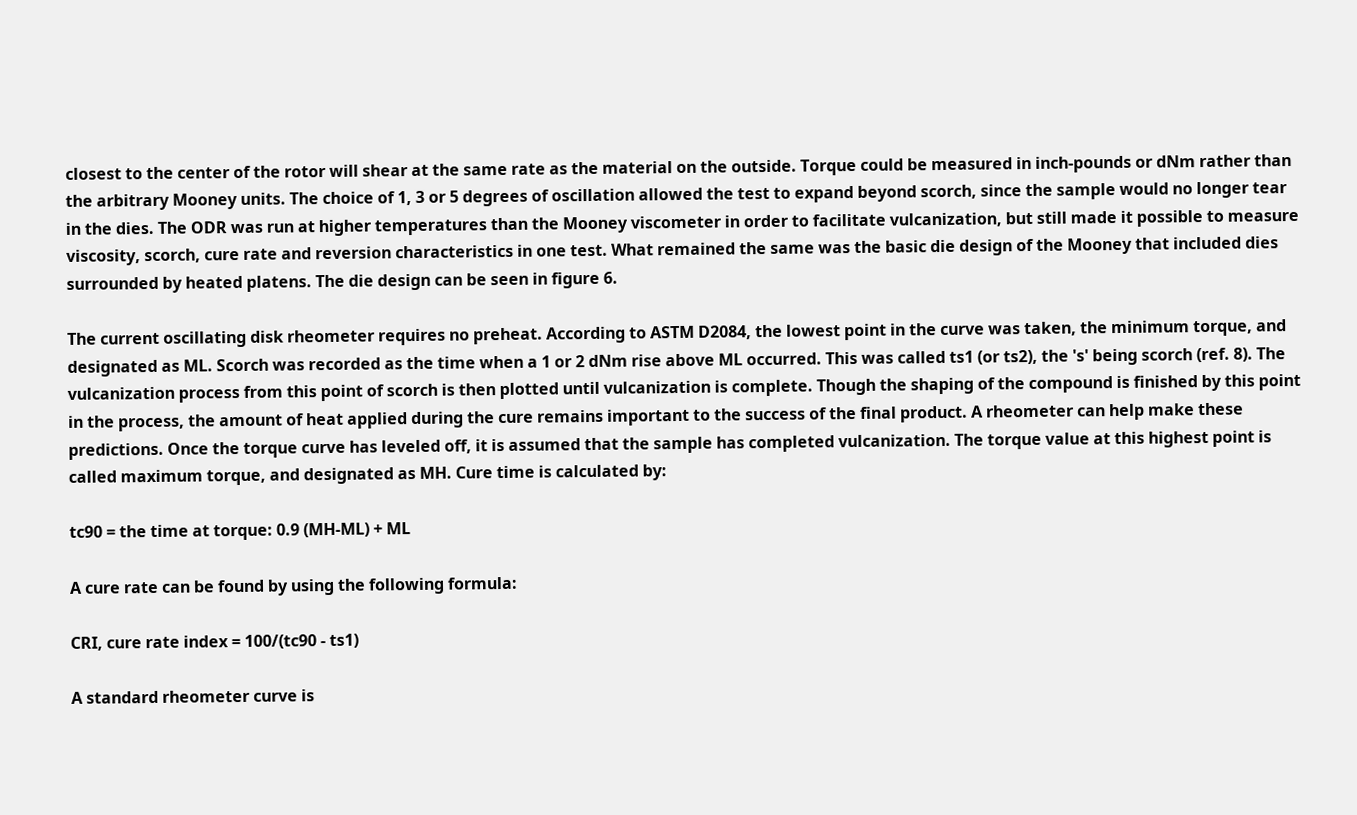closest to the center of the rotor will shear at the same rate as the material on the outside. Torque could be measured in inch-pounds or dNm rather than the arbitrary Mooney units. The choice of 1, 3 or 5 degrees of oscillation allowed the test to expand beyond scorch, since the sample would no longer tear in the dies. The ODR was run at higher temperatures than the Mooney viscometer in order to facilitate vulcanization, but still made it possible to measure viscosity, scorch, cure rate and reversion characteristics in one test. What remained the same was the basic die design of the Mooney that included dies surrounded by heated platens. The die design can be seen in figure 6.

The current oscillating disk rheometer requires no preheat. According to ASTM D2084, the lowest point in the curve was taken, the minimum torque, and designated as ML. Scorch was recorded as the time when a 1 or 2 dNm rise above ML occurred. This was called ts1 (or ts2), the 's' being scorch (ref. 8). The vulcanization process from this point of scorch is then plotted until vulcanization is complete. Though the shaping of the compound is finished by this point in the process, the amount of heat applied during the cure remains important to the success of the final product. A rheometer can help make these predictions. Once the torque curve has leveled off, it is assumed that the sample has completed vulcanization. The torque value at this highest point is called maximum torque, and designated as MH. Cure time is calculated by:

tc90 = the time at torque: 0.9 (MH-ML) + ML

A cure rate can be found by using the following formula:

CRI, cure rate index = 100/(tc90 - ts1)

A standard rheometer curve is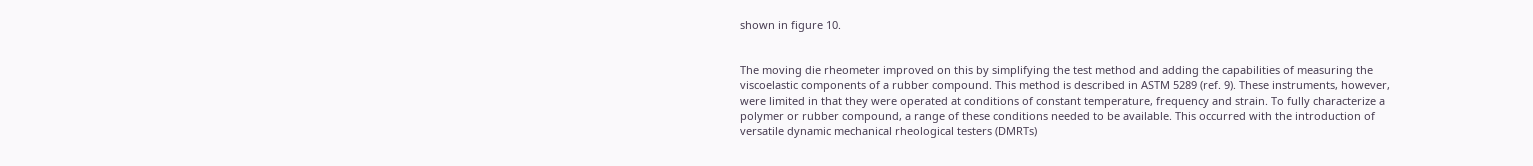shown in figure 10.


The moving die rheometer improved on this by simplifying the test method and adding the capabilities of measuring the viscoelastic components of a rubber compound. This method is described in ASTM 5289 (ref. 9). These instruments, however, were limited in that they were operated at conditions of constant temperature, frequency and strain. To fully characterize a polymer or rubber compound, a range of these conditions needed to be available. This occurred with the introduction of versatile dynamic mechanical rheological testers (DMRTs)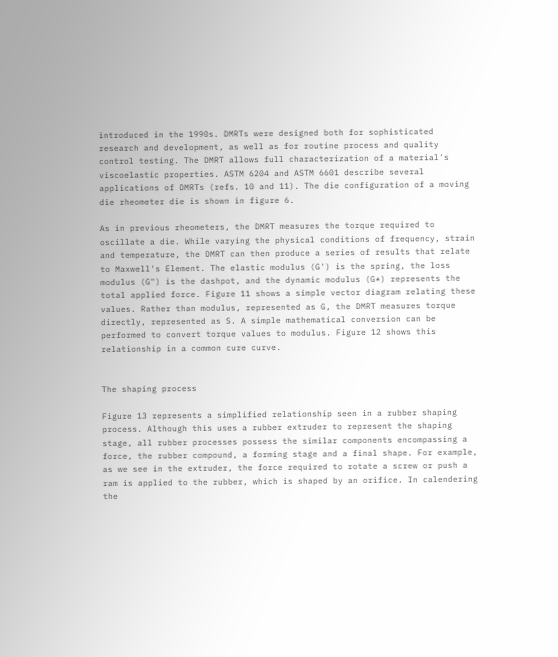introduced in the 1990s. DMRTs were designed both for sophisticated research and development, as well as for routine process and quality control testing. The DMRT allows full characterization of a material's viscoelastic properties. ASTM 6204 and ASTM 6601 describe several applications of DMRTs (refs. 10 and 11). The die configuration of a moving die rheometer die is shown in figure 6.

As in previous rheometers, the DMRT measures the torque required to oscillate a die. While varying the physical conditions of frequency, strain and temperature, the DMRT can then produce a series of results that relate to Maxwell's Element. The elastic modulus (G') is the spring, the loss modulus (G") is the dashpot, and the dynamic modulus (G*) represents the total applied force. Figure 11 shows a simple vector diagram relating these values. Rather than modulus, represented as G, the DMRT measures torque directly, represented as S. A simple mathematical conversion can be performed to convert torque values to modulus. Figure 12 shows this relationship in a common cure curve.


The shaping process

Figure 13 represents a simplified relationship seen in a rubber shaping process. Although this uses a rubber extruder to represent the shaping stage, all rubber processes possess the similar components encompassing a force, the rubber compound, a forming stage and a final shape. For example, as we see in the extruder, the force required to rotate a screw or push a ram is applied to the rubber, which is shaped by an orifice. In calendering the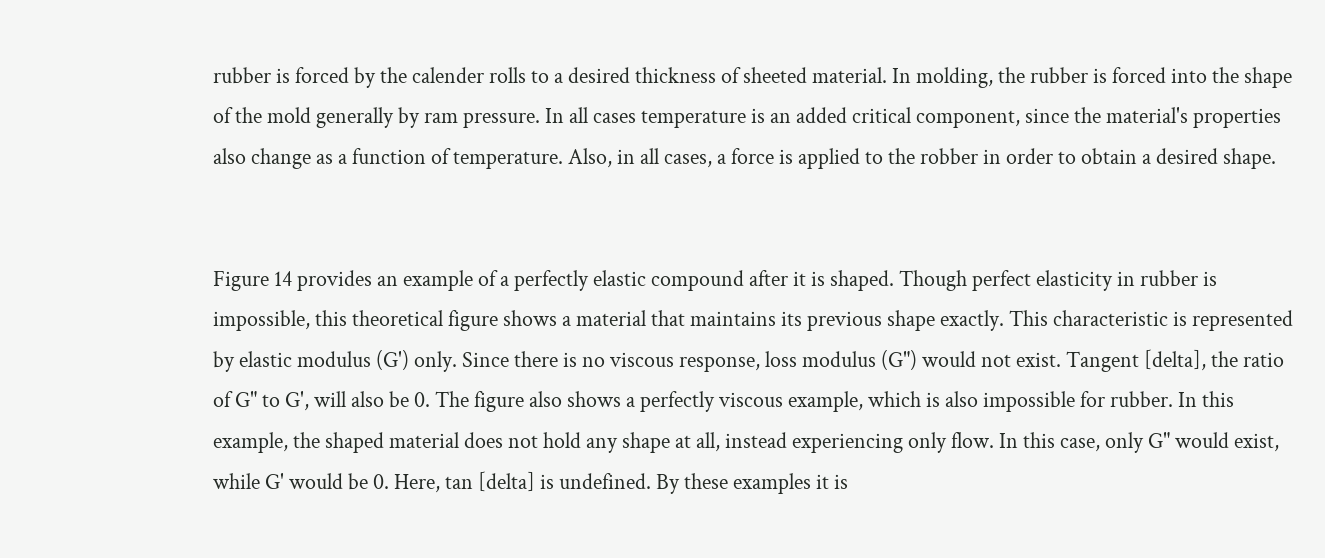rubber is forced by the calender rolls to a desired thickness of sheeted material. In molding, the rubber is forced into the shape of the mold generally by ram pressure. In all cases temperature is an added critical component, since the material's properties also change as a function of temperature. Also, in all cases, a force is applied to the robber in order to obtain a desired shape.


Figure 14 provides an example of a perfectly elastic compound after it is shaped. Though perfect elasticity in rubber is impossible, this theoretical figure shows a material that maintains its previous shape exactly. This characteristic is represented by elastic modulus (G') only. Since there is no viscous response, loss modulus (G") would not exist. Tangent [delta], the ratio of G" to G', will also be 0. The figure also shows a perfectly viscous example, which is also impossible for rubber. In this example, the shaped material does not hold any shape at all, instead experiencing only flow. In this case, only G" would exist, while G' would be 0. Here, tan [delta] is undefined. By these examples it is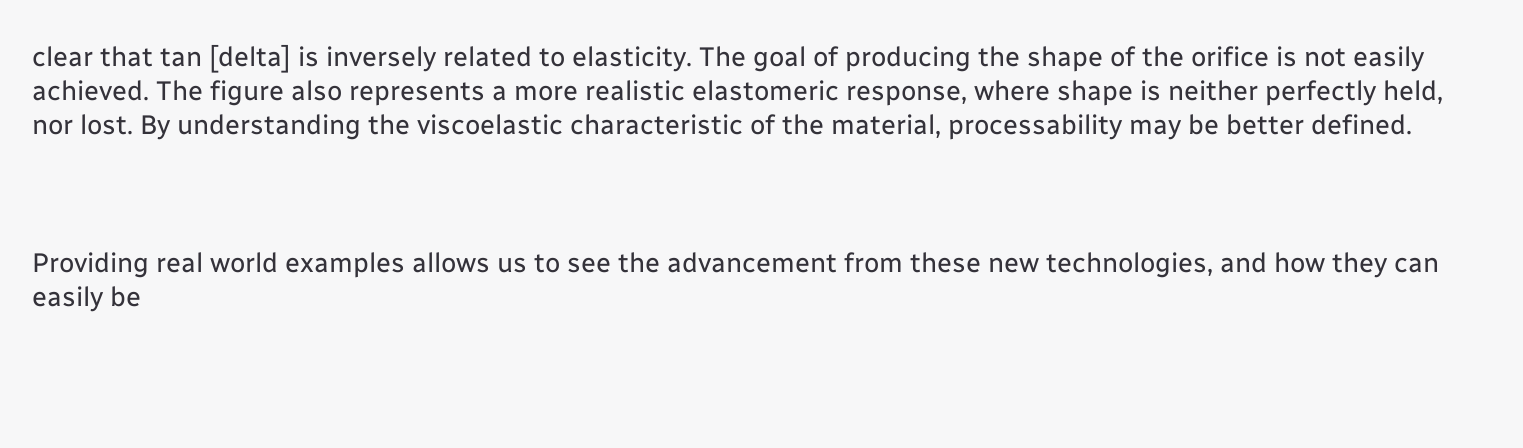clear that tan [delta] is inversely related to elasticity. The goal of producing the shape of the orifice is not easily achieved. The figure also represents a more realistic elastomeric response, where shape is neither perfectly held, nor lost. By understanding the viscoelastic characteristic of the material, processability may be better defined.



Providing real world examples allows us to see the advancement from these new technologies, and how they can easily be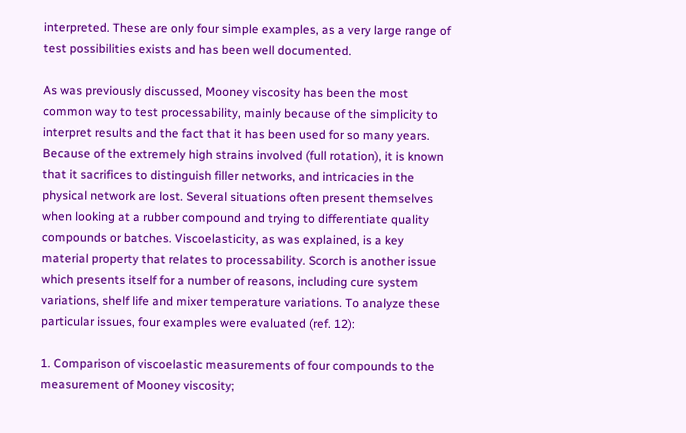interpreted. These are only four simple examples, as a very large range of test possibilities exists and has been well documented.

As was previously discussed, Mooney viscosity has been the most common way to test processability, mainly because of the simplicity to interpret results and the fact that it has been used for so many years. Because of the extremely high strains involved (full rotation), it is known that it sacrifices to distinguish filler networks, and intricacies in the physical network are lost. Several situations often present themselves when looking at a rubber compound and trying to differentiate quality compounds or batches. Viscoelasticity, as was explained, is a key material property that relates to processability. Scorch is another issue which presents itself for a number of reasons, including cure system variations, shelf life and mixer temperature variations. To analyze these particular issues, four examples were evaluated (ref. 12):

1. Comparison of viscoelastic measurements of four compounds to the measurement of Mooney viscosity;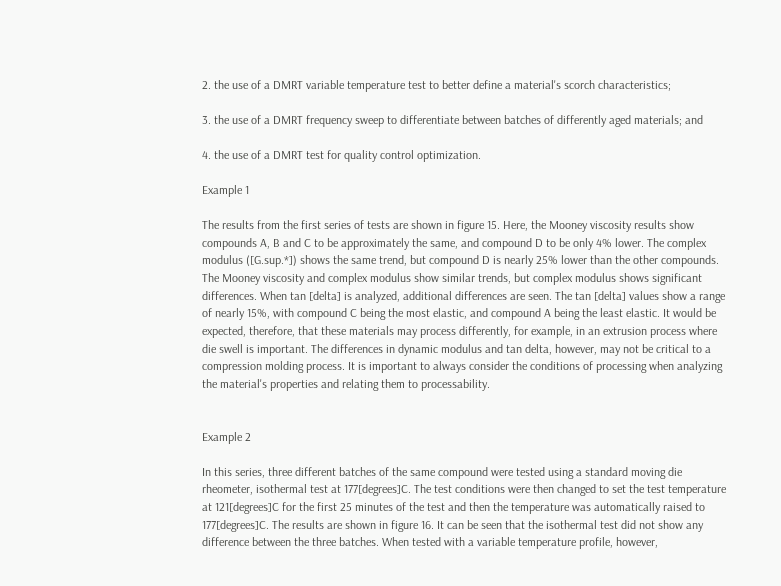2. the use of a DMRT variable temperature test to better define a material's scorch characteristics;

3. the use of a DMRT frequency sweep to differentiate between batches of differently aged materials; and

4. the use of a DMRT test for quality control optimization.

Example 1

The results from the first series of tests are shown in figure 15. Here, the Mooney viscosity results show compounds A, B and C to be approximately the same, and compound D to be only 4% lower. The complex modulus ([G.sup.*]) shows the same trend, but compound D is nearly 25% lower than the other compounds. The Mooney viscosity and complex modulus show similar trends, but complex modulus shows significant differences. When tan [delta] is analyzed, additional differences are seen. The tan [delta] values show a range of nearly 15%, with compound C being the most elastic, and compound A being the least elastic. It would be expected, therefore, that these materials may process differently, for example, in an extrusion process where die swell is important. The differences in dynamic modulus and tan delta, however, may not be critical to a compression molding process. It is important to always consider the conditions of processing when analyzing the material's properties and relating them to processability.


Example 2

In this series, three different batches of the same compound were tested using a standard moving die rheometer, isothermal test at 177[degrees]C. The test conditions were then changed to set the test temperature at 121[degrees]C for the first 25 minutes of the test and then the temperature was automatically raised to 177[degrees]C. The results are shown in figure 16. It can be seen that the isothermal test did not show any difference between the three batches. When tested with a variable temperature profile, however,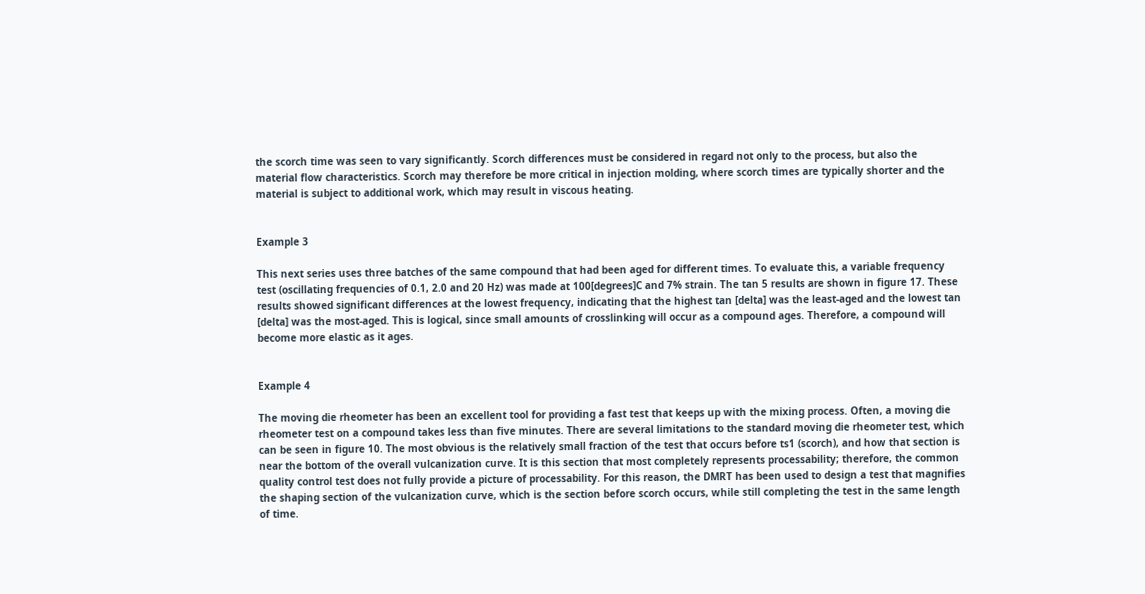the scorch time was seen to vary significantly. Scorch differences must be considered in regard not only to the process, but also the material flow characteristics. Scorch may therefore be more critical in injection molding, where scorch times are typically shorter and the material is subject to additional work, which may result in viscous heating.


Example 3

This next series uses three batches of the same compound that had been aged for different times. To evaluate this, a variable frequency test (oscillating frequencies of 0.1, 2.0 and 20 Hz) was made at 100[degrees]C and 7% strain. The tan 5 results are shown in figure 17. These results showed significant differences at the lowest frequency, indicating that the highest tan [delta] was the least-aged and the lowest tan [delta] was the most-aged. This is logical, since small amounts of crosslinking will occur as a compound ages. Therefore, a compound will become more elastic as it ages.


Example 4

The moving die rheometer has been an excellent tool for providing a fast test that keeps up with the mixing process. Often, a moving die rheometer test on a compound takes less than five minutes. There are several limitations to the standard moving die rheometer test, which can be seen in figure 10. The most obvious is the relatively small fraction of the test that occurs before ts1 (scorch), and how that section is near the bottom of the overall vulcanization curve. It is this section that most completely represents processability; therefore, the common quality control test does not fully provide a picture of processability. For this reason, the DMRT has been used to design a test that magnifies the shaping section of the vulcanization curve, which is the section before scorch occurs, while still completing the test in the same length of time.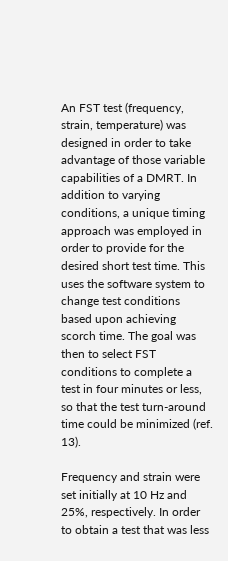An FST test (frequency, strain, temperature) was designed in order to take advantage of those variable capabilities of a DMRT. In addition to varying conditions, a unique timing approach was employed in order to provide for the desired short test time. This uses the software system to change test conditions based upon achieving scorch time. The goal was then to select FST conditions to complete a test in four minutes or less, so that the test turn-around time could be minimized (ref. 13).

Frequency and strain were set initially at 10 Hz and 25%, respectively. In order to obtain a test that was less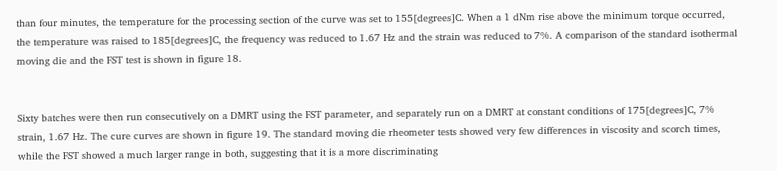than four minutes, the temperature for the processing section of the curve was set to 155[degrees]C. When a 1 dNm rise above the minimum torque occurred, the temperature was raised to 185[degrees]C, the frequency was reduced to 1.67 Hz and the strain was reduced to 7%. A comparison of the standard isothermal moving die and the FST test is shown in figure 18.


Sixty batches were then run consecutively on a DMRT using the FST parameter, and separately run on a DMRT at constant conditions of 175[degrees]C, 7% strain, 1.67 Hz. The cure curves are shown in figure 19. The standard moving die rheometer tests showed very few differences in viscosity and scorch times, while the FST showed a much larger range in both, suggesting that it is a more discriminating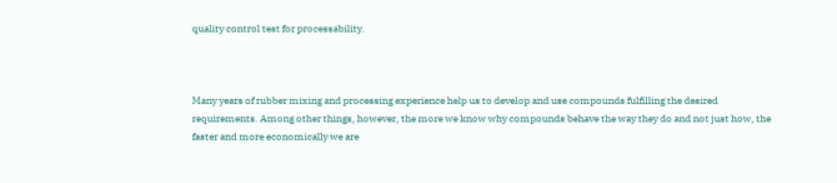quality control test for processability.



Many years of rubber mixing and processing experience help us to develop and use compounds fulfilling the desired requirements. Among other things, however, the more we know why compounds behave the way they do and not just how, the faster and more economically we are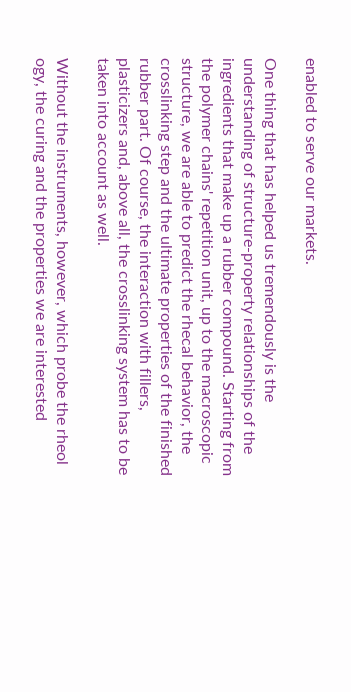enabled to serve our markets.

One thing that has helped us tremendously is the understanding of structure-property relationships of the ingredients that make up a rubber compound. Starting from the polymer chains' repetition unit, up to the macroscopic structure, we are able to predict the rhecal behavior, the crosslinking step and the ultimate properties of the finished rubber part. Of course, the interaction with fillers, plasticizers and, above all, the crosslinking system has to be taken into account as well.

Without the instruments, however, which probe the rheol ogy, the curing and the properties we are interested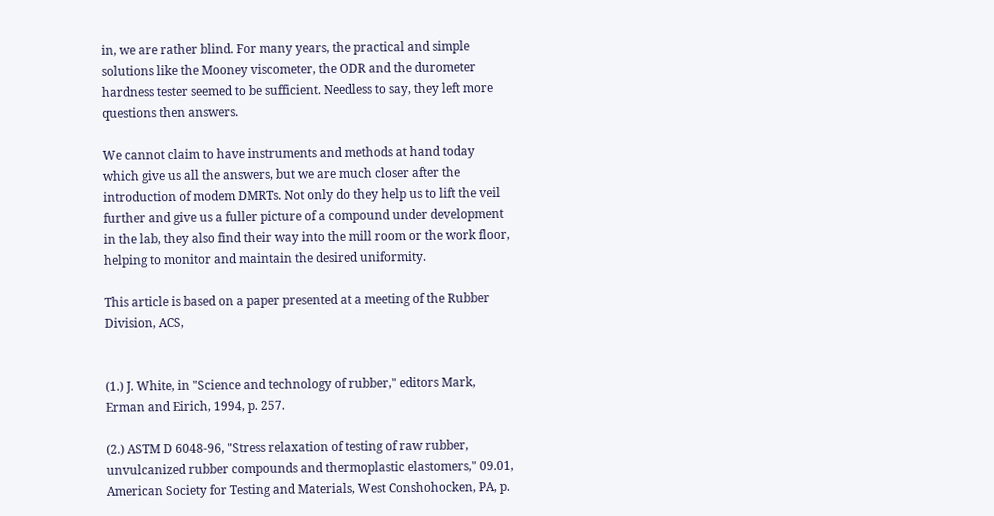in, we are rather blind. For many years, the practical and simple solutions like the Mooney viscometer, the ODR and the durometer hardness tester seemed to be sufficient. Needless to say, they left more questions then answers.

We cannot claim to have instruments and methods at hand today which give us all the answers, but we are much closer after the introduction of modem DMRTs. Not only do they help us to lift the veil further and give us a fuller picture of a compound under development in the lab, they also find their way into the mill room or the work floor, helping to monitor and maintain the desired uniformity.

This article is based on a paper presented at a meeting of the Rubber Division, ACS,


(1.) J. White, in "Science and technology of rubber," editors Mark, Erman and Eirich, 1994, p. 257.

(2.) ASTM D 6048-96, "Stress relaxation of testing of raw rubber, unvulcanized rubber compounds and thermoplastic elastomers," 09.01, American Society for Testing and Materials, West Conshohocken, PA, p.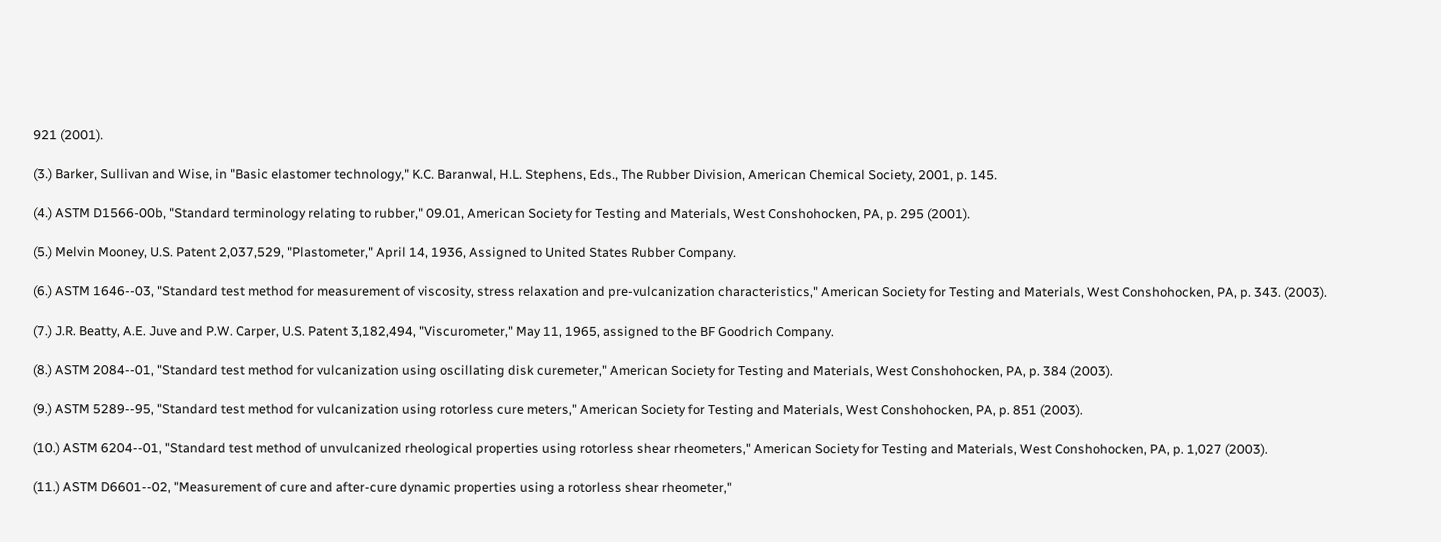921 (2001).

(3.) Barker, Sullivan and Wise, in "Basic elastomer technology," K.C. Baranwal, H.L. Stephens, Eds., The Rubber Division, American Chemical Society, 2001, p. 145.

(4.) ASTM D1566-00b, "Standard terminology relating to rubber," 09.01, American Society for Testing and Materials, West Conshohocken, PA, p. 295 (2001).

(5.) Melvin Mooney, U.S. Patent 2,037,529, "Plastometer," April 14, 1936, Assigned to United States Rubber Company.

(6.) ASTM 1646--03, "Standard test method for measurement of viscosity, stress relaxation and pre-vulcanization characteristics," American Society for Testing and Materials, West Conshohocken, PA, p. 343. (2003).

(7.) J.R. Beatty, A.E. Juve and P.W. Carper, U.S. Patent 3,182,494, "Viscurometer," May 11, 1965, assigned to the BF Goodrich Company.

(8.) ASTM 2084--01, "Standard test method for vulcanization using oscillating disk curemeter," American Society for Testing and Materials, West Conshohocken, PA, p. 384 (2003).

(9.) ASTM 5289--95, "Standard test method for vulcanization using rotorless cure meters," American Society for Testing and Materials, West Conshohocken, PA, p. 851 (2003).

(10.) ASTM 6204--01, "Standard test method of unvulcanized rheological properties using rotorless shear rheometers," American Society for Testing and Materials, West Conshohocken, PA, p. 1,027 (2003).

(11.) ASTM D6601--02, "Measurement of cure and after-cure dynamic properties using a rotorless shear rheometer,"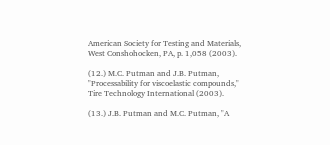American Society for Testing and Materials, West Conshohocken, PA, p. 1,058 (2003).

(12.) M.C. Putman and J.B. Putman, "Processability for viscoelastic compounds," Tire Technology International (2003).

(13.) J.B. Putman and M.C. Putman, "A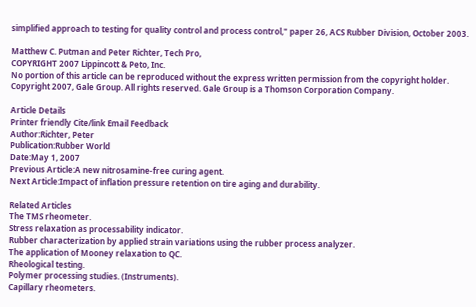simplified approach to testing for quality control and process control," paper 26, ACS Rubber Division, October 2003.

Matthew C. Putman and Peter Richter, Tech Pro,
COPYRIGHT 2007 Lippincott & Peto, Inc.
No portion of this article can be reproduced without the express written permission from the copyright holder.
Copyright 2007, Gale Group. All rights reserved. Gale Group is a Thomson Corporation Company.

Article Details
Printer friendly Cite/link Email Feedback
Author:Richter, Peter
Publication:Rubber World
Date:May 1, 2007
Previous Article:A new nitrosamine-free curing agent.
Next Article:Impact of inflation pressure retention on tire aging and durability.

Related Articles
The TMS rheometer.
Stress relaxation as processability indicator.
Rubber characterization by applied strain variations using the rubber process analyzer.
The application of Mooney relaxation to QC.
Rheological testing.
Polymer processing studies. (Instruments).
Capillary rheometers.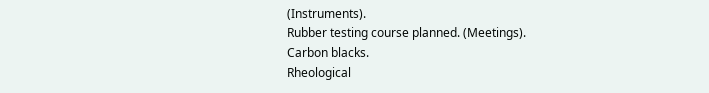(Instruments).
Rubber testing course planned. (Meetings).
Carbon blacks.
Rheological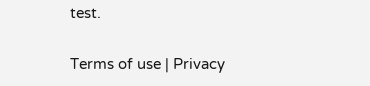test.

Terms of use | Privacy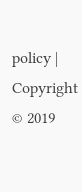policy | Copyright © 2019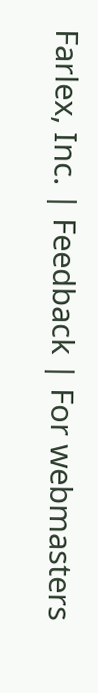Farlex, Inc. | Feedback | For webmasters